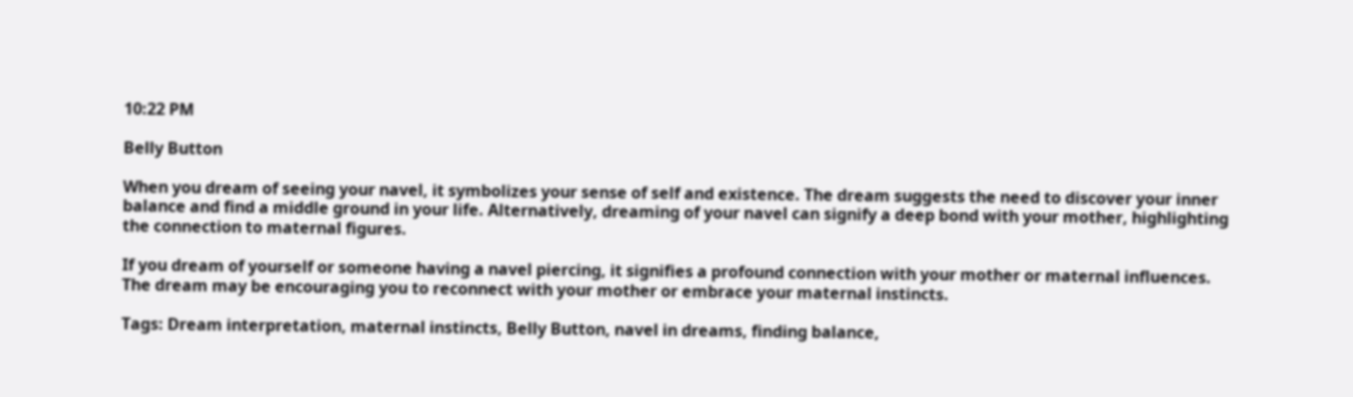10:22 PM

Belly Button

When you dream of seeing your navel, it symbolizes your sense of self and existence. The dream suggests the need to discover your inner balance and find a middle ground in your life. Alternatively, dreaming of your navel can signify a deep bond with your mother, highlighting the connection to maternal figures.

If you dream of yourself or someone having a navel piercing, it signifies a profound connection with your mother or maternal influences. The dream may be encouraging you to reconnect with your mother or embrace your maternal instincts.

Tags: Dream interpretation, maternal instincts, Belly Button, navel in dreams, finding balance,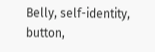Belly, self-identity, button,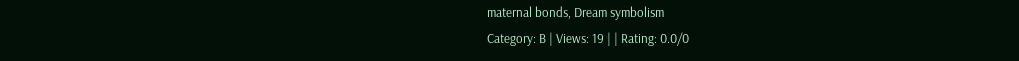maternal bonds, Dream symbolism
Category: B | Views: 19 | | Rating: 0.0/0